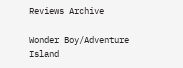Reviews Archive

Wonder Boy/Adventure Island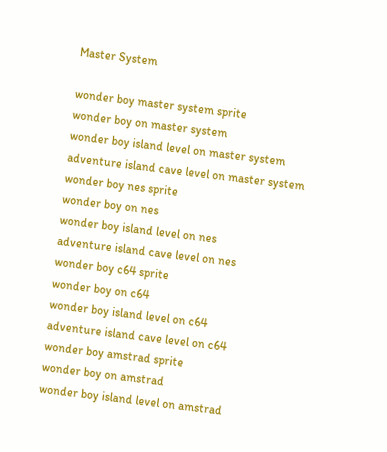Master System

wonder boy master system sprite
wonder boy on master system
wonder boy island level on master system
adventure island cave level on master system
wonder boy nes sprite
wonder boy on nes
wonder boy island level on nes
adventure island cave level on nes
wonder boy c64 sprite
wonder boy on c64
wonder boy island level on c64
adventure island cave level on c64
wonder boy amstrad sprite
wonder boy on amstrad
wonder boy island level on amstrad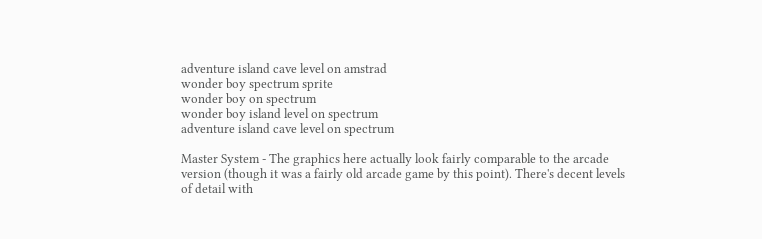adventure island cave level on amstrad
wonder boy spectrum sprite
wonder boy on spectrum
wonder boy island level on spectrum
adventure island cave level on spectrum

Master System - The graphics here actually look fairly comparable to the arcade version (though it was a fairly old arcade game by this point). There's decent levels of detail with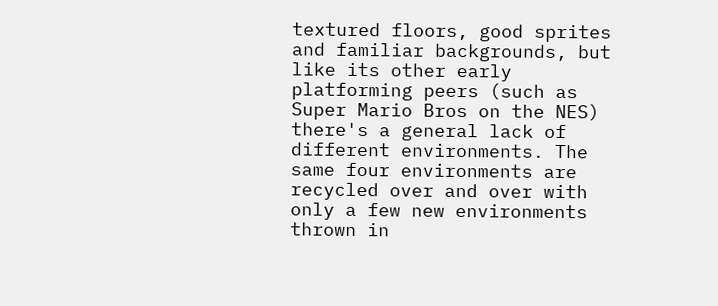textured floors, good sprites and familiar backgrounds, but like its other early platforming peers (such as Super Mario Bros on the NES) there's a general lack of different environments. The same four environments are recycled over and over with only a few new environments thrown in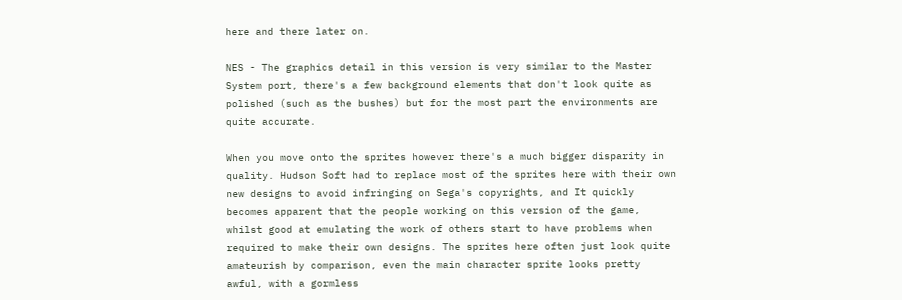here and there later on.

NES - The graphics detail in this version is very similar to the Master System port, there's a few background elements that don't look quite as polished (such as the bushes) but for the most part the environments are quite accurate.

When you move onto the sprites however there's a much bigger disparity in quality. Hudson Soft had to replace most of the sprites here with their own new designs to avoid infringing on Sega's copyrights, and It quickly becomes apparent that the people working on this version of the game, whilst good at emulating the work of others start to have problems when required to make their own designs. The sprites here often just look quite amateurish by comparison, even the main character sprite looks pretty awful, with a gormless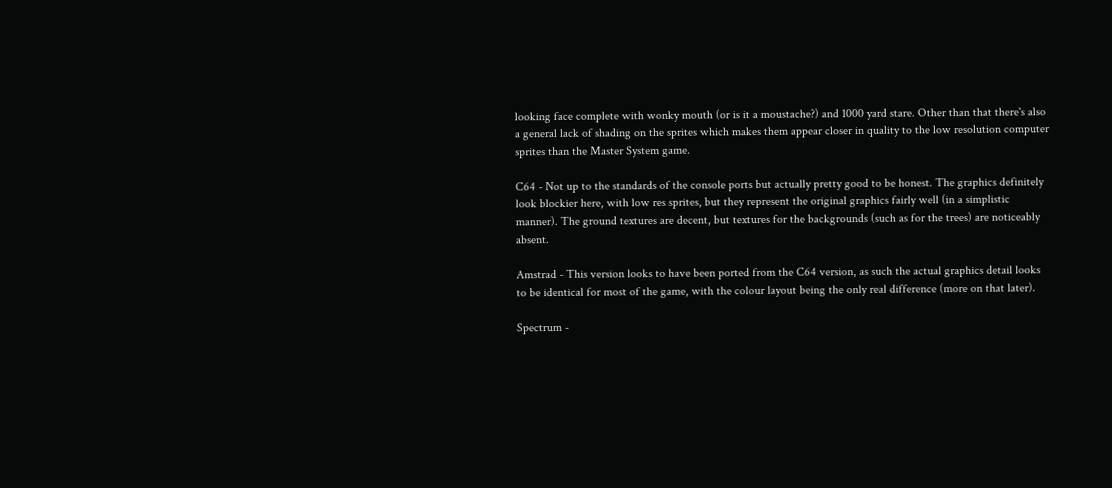looking face complete with wonky mouth (or is it a moustache?) and 1000 yard stare. Other than that there's also a general lack of shading on the sprites which makes them appear closer in quality to the low resolution computer sprites than the Master System game.

C64 - Not up to the standards of the console ports but actually pretty good to be honest. The graphics definitely look blockier here, with low res sprites, but they represent the original graphics fairly well (in a simplistic manner). The ground textures are decent, but textures for the backgrounds (such as for the trees) are noticeably absent.

Amstrad - This version looks to have been ported from the C64 version, as such the actual graphics detail looks to be identical for most of the game, with the colour layout being the only real difference (more on that later).

Spectrum -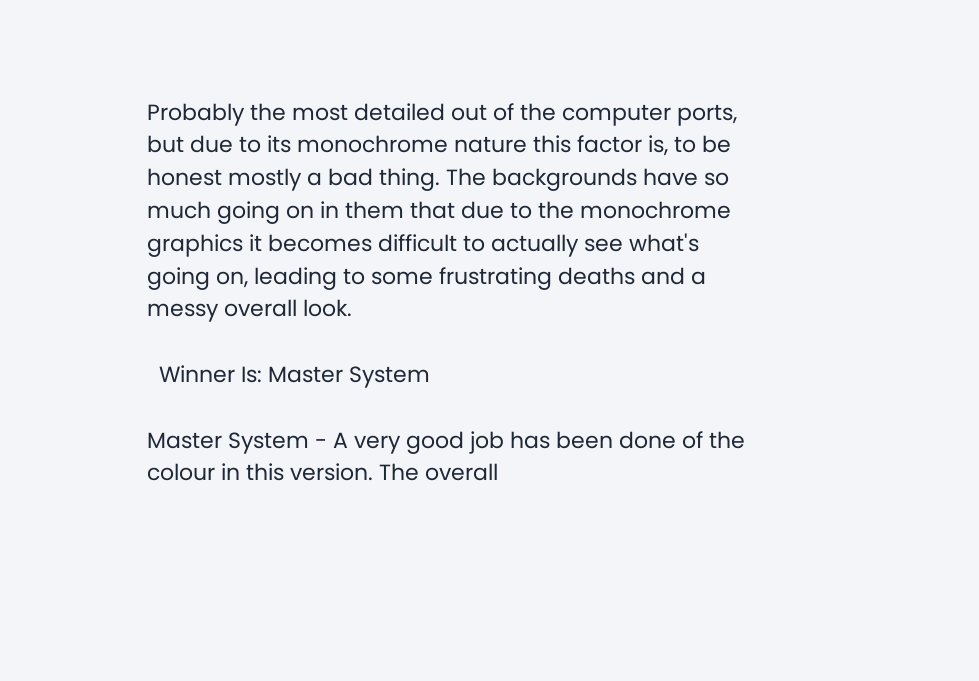Probably the most detailed out of the computer ports, but due to its monochrome nature this factor is, to be honest mostly a bad thing. The backgrounds have so much going on in them that due to the monochrome graphics it becomes difficult to actually see what's going on, leading to some frustrating deaths and a messy overall look.

  Winner Is: Master System

Master System - A very good job has been done of the colour in this version. The overall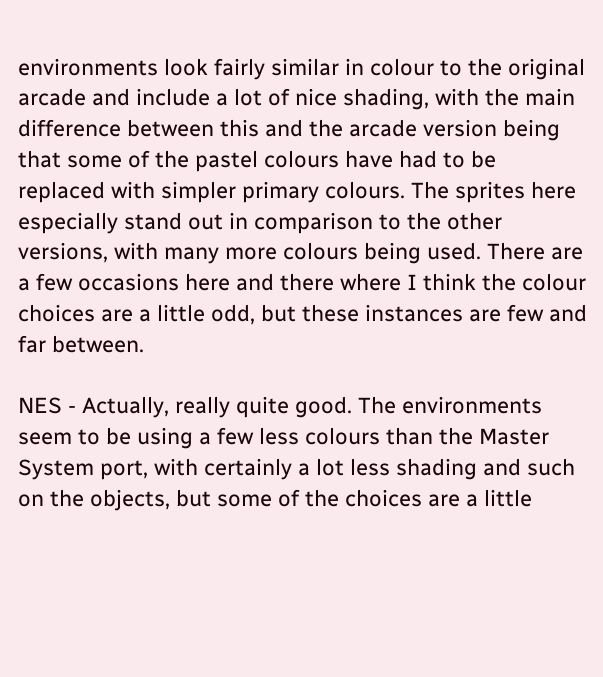environments look fairly similar in colour to the original arcade and include a lot of nice shading, with the main difference between this and the arcade version being that some of the pastel colours have had to be replaced with simpler primary colours. The sprites here especially stand out in comparison to the other versions, with many more colours being used. There are a few occasions here and there where I think the colour choices are a little odd, but these instances are few and far between.

NES - Actually, really quite good. The environments seem to be using a few less colours than the Master System port, with certainly a lot less shading and such on the objects, but some of the choices are a little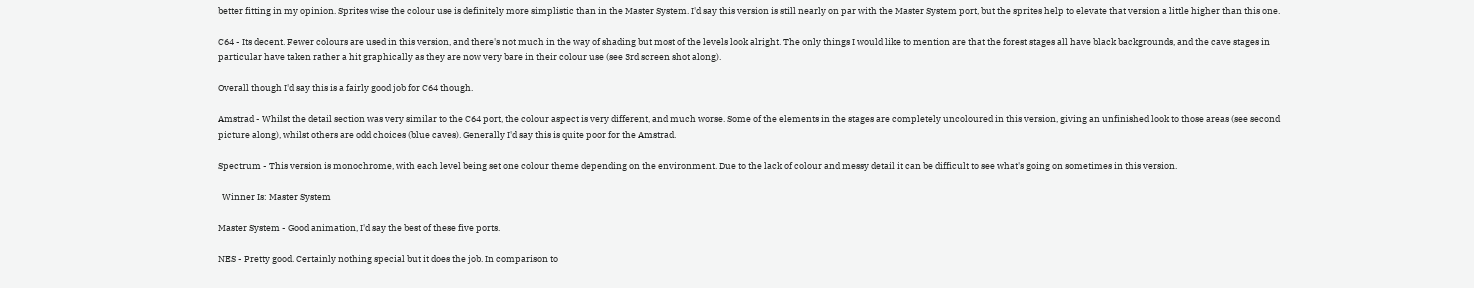better fitting in my opinion. Sprites wise the colour use is definitely more simplistic than in the Master System. I'd say this version is still nearly on par with the Master System port, but the sprites help to elevate that version a little higher than this one.

C64 - Its decent. Fewer colours are used in this version, and there's not much in the way of shading but most of the levels look alright. The only things I would like to mention are that the forest stages all have black backgrounds, and the cave stages in particular have taken rather a hit graphically as they are now very bare in their colour use (see 3rd screen shot along).

Overall though I'd say this is a fairly good job for C64 though.

Amstrad - Whilst the detail section was very similar to the C64 port, the colour aspect is very different, and much worse. Some of the elements in the stages are completely uncoloured in this version, giving an unfinished look to those areas (see second picture along), whilst others are odd choices (blue caves). Generally I'd say this is quite poor for the Amstrad.

Spectrum - This version is monochrome, with each level being set one colour theme depending on the environment. Due to the lack of colour and messy detail it can be difficult to see what's going on sometimes in this version.

  Winner Is: Master System

Master System - Good animation, I'd say the best of these five ports.

NES - Pretty good. Certainly nothing special but it does the job. In comparison to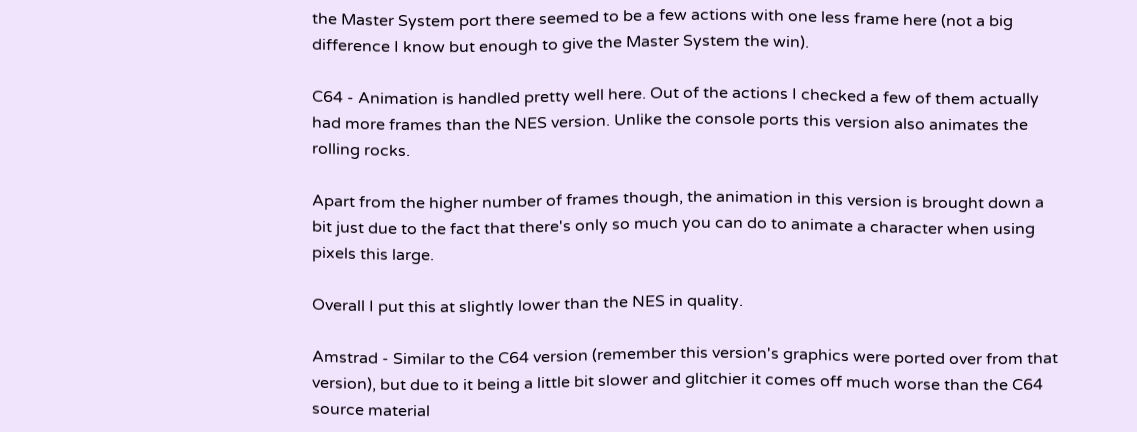the Master System port there seemed to be a few actions with one less frame here (not a big difference I know but enough to give the Master System the win).

C64 - Animation is handled pretty well here. Out of the actions I checked a few of them actually had more frames than the NES version. Unlike the console ports this version also animates the rolling rocks.

Apart from the higher number of frames though, the animation in this version is brought down a bit just due to the fact that there's only so much you can do to animate a character when using pixels this large.

Overall I put this at slightly lower than the NES in quality.

Amstrad - Similar to the C64 version (remember this version's graphics were ported over from that version), but due to it being a little bit slower and glitchier it comes off much worse than the C64 source material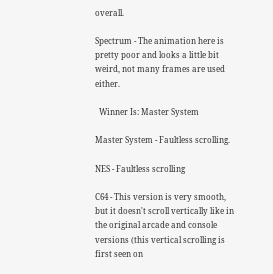overall.

Spectrum - The animation here is pretty poor and looks a little bit weird, not many frames are used either.

  Winner Is: Master System

Master System - Faultless scrolling.

NES - Faultless scrolling

C64 - This version is very smooth, but it doesn't scroll vertically like in the original arcade and console versions (this vertical scrolling is first seen on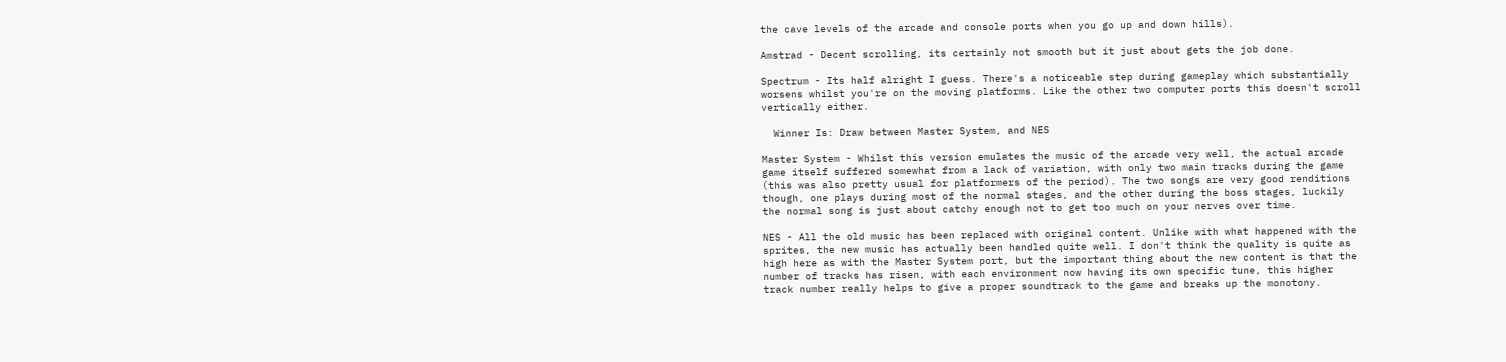the cave levels of the arcade and console ports when you go up and down hills).

Amstrad - Decent scrolling, its certainly not smooth but it just about gets the job done.

Spectrum - Its half alright I guess. There's a noticeable step during gameplay which substantially worsens whilst you're on the moving platforms. Like the other two computer ports this doesn't scroll vertically either.

  Winner Is: Draw between Master System, and NES

Master System - Whilst this version emulates the music of the arcade very well, the actual arcade game itself suffered somewhat from a lack of variation, with only two main tracks during the game (this was also pretty usual for platformers of the period). The two songs are very good renditions though, one plays during most of the normal stages, and the other during the boss stages, luckily the normal song is just about catchy enough not to get too much on your nerves over time.

NES - All the old music has been replaced with original content. Unlike with what happened with the sprites, the new music has actually been handled quite well. I don't think the quality is quite as high here as with the Master System port, but the important thing about the new content is that the number of tracks has risen, with each environment now having its own specific tune, this higher track number really helps to give a proper soundtrack to the game and breaks up the monotony.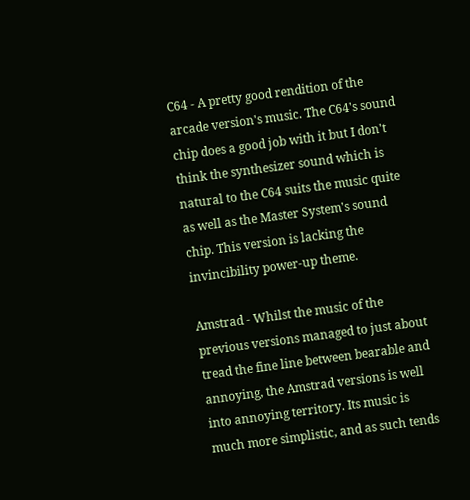C64 - A pretty good rendition of the arcade version's music. The C64's sound chip does a good job with it but I don't think the synthesizer sound which is natural to the C64 suits the music quite as well as the Master System's sound chip. This version is lacking the invincibility power-up theme.

Amstrad - Whilst the music of the previous versions managed to just about tread the fine line between bearable and annoying, the Amstrad versions is well into annoying territory. Its music is much more simplistic, and as such tends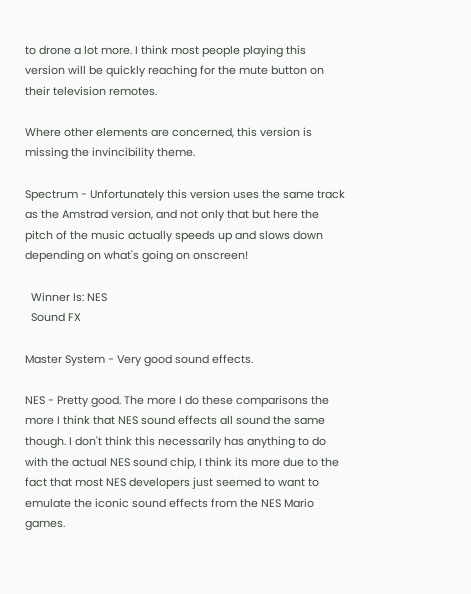to drone a lot more. I think most people playing this version will be quickly reaching for the mute button on their television remotes.

Where other elements are concerned, this version is missing the invincibility theme.

Spectrum - Unfortunately this version uses the same track as the Amstrad version, and not only that but here the pitch of the music actually speeds up and slows down depending on what's going on onscreen!

  Winner Is: NES
  Sound FX

Master System - Very good sound effects.

NES - Pretty good. The more I do these comparisons the more I think that NES sound effects all sound the same though. I don't think this necessarily has anything to do with the actual NES sound chip, I think its more due to the fact that most NES developers just seemed to want to emulate the iconic sound effects from the NES Mario games.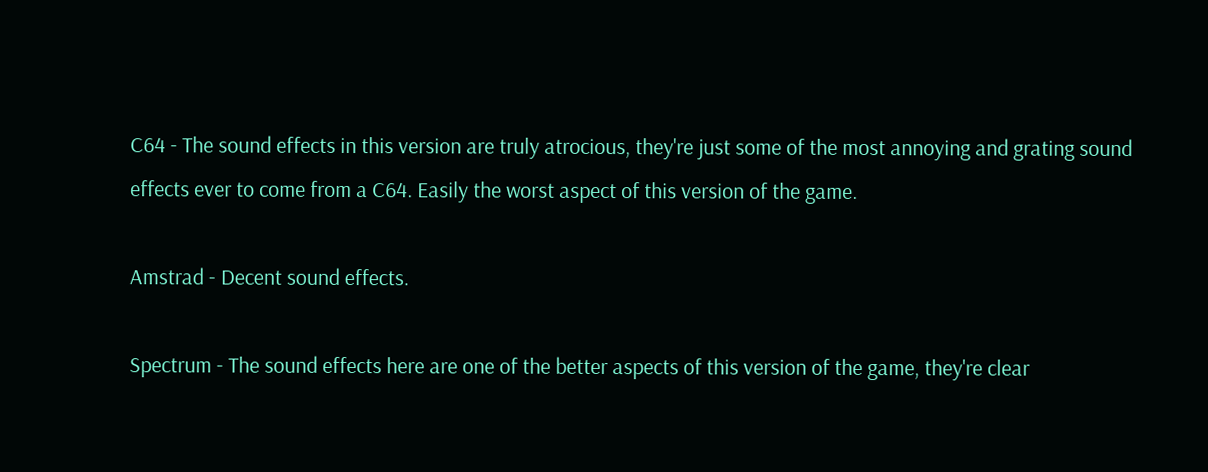C64 - The sound effects in this version are truly atrocious, they're just some of the most annoying and grating sound effects ever to come from a C64. Easily the worst aspect of this version of the game.

Amstrad - Decent sound effects.

Spectrum - The sound effects here are one of the better aspects of this version of the game, they're clear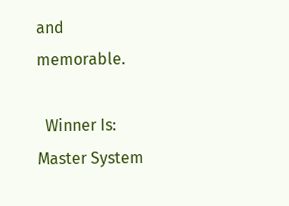and memorable.

  Winner Is: Master System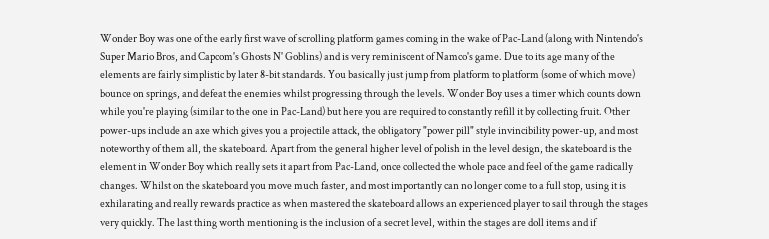Wonder Boy was one of the early first wave of scrolling platform games coming in the wake of Pac-Land (along with Nintendo's Super Mario Bros, and Capcom's Ghosts N' Goblins) and is very reminiscent of Namco's game. Due to its age many of the elements are fairly simplistic by later 8-bit standards. You basically just jump from platform to platform (some of which move) bounce on springs, and defeat the enemies whilst progressing through the levels. Wonder Boy uses a timer which counts down while you're playing (similar to the one in Pac-Land) but here you are required to constantly refill it by collecting fruit. Other power-ups include an axe which gives you a projectile attack, the obligatory "power pill" style invincibility power-up, and most noteworthy of them all, the skateboard. Apart from the general higher level of polish in the level design, the skateboard is the element in Wonder Boy which really sets it apart from Pac-Land, once collected the whole pace and feel of the game radically changes. Whilst on the skateboard you move much faster, and most importantly can no longer come to a full stop, using it is exhilarating and really rewards practice as when mastered the skateboard allows an experienced player to sail through the stages very quickly. The last thing worth mentioning is the inclusion of a secret level, within the stages are doll items and if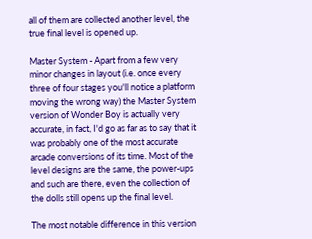all of them are collected another level, the true final level is opened up.

Master System - Apart from a few very minor changes in layout (i.e. once every three of four stages you'll notice a platform moving the wrong way) the Master System version of Wonder Boy is actually very accurate, in fact, I'd go as far as to say that it was probably one of the most accurate arcade conversions of its time. Most of the level designs are the same, the power-ups and such are there, even the collection of the dolls still opens up the final level.

The most notable difference in this version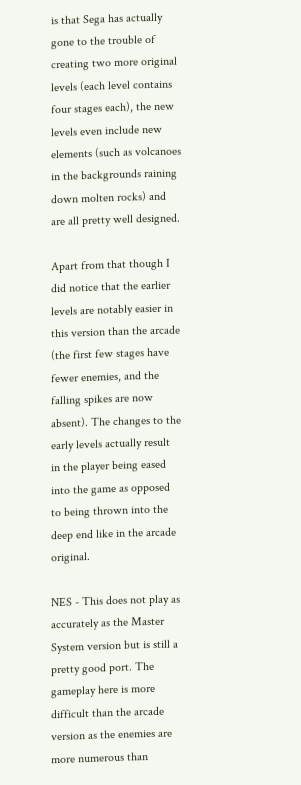is that Sega has actually gone to the trouble of creating two more original levels (each level contains four stages each), the new levels even include new elements (such as volcanoes in the backgrounds raining down molten rocks) and are all pretty well designed.

Apart from that though I did notice that the earlier levels are notably easier in this version than the arcade (the first few stages have fewer enemies, and the falling spikes are now absent). The changes to the early levels actually result in the player being eased into the game as opposed to being thrown into the deep end like in the arcade original.

NES - This does not play as accurately as the Master System version but is still a pretty good port. The gameplay here is more difficult than the arcade version as the enemies are more numerous than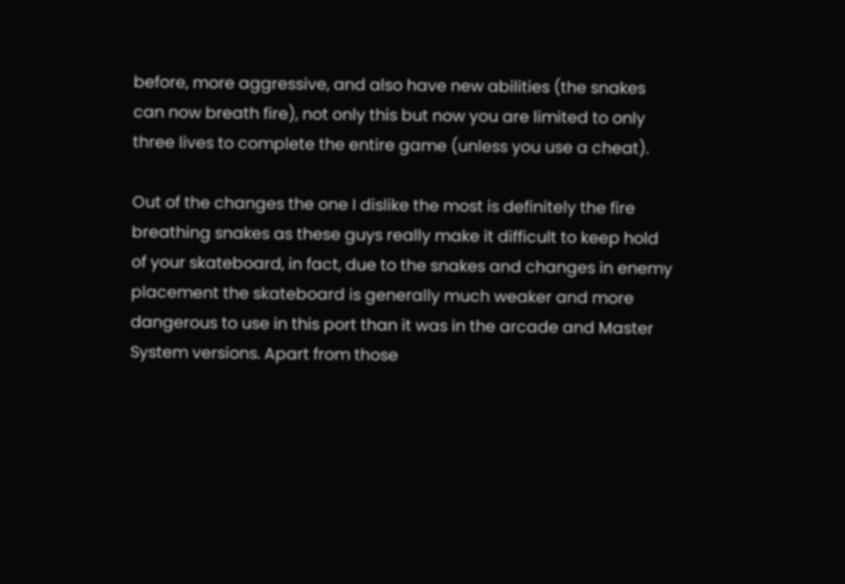before, more aggressive, and also have new abilities (the snakes can now breath fire), not only this but now you are limited to only three lives to complete the entire game (unless you use a cheat).

Out of the changes the one I dislike the most is definitely the fire breathing snakes as these guys really make it difficult to keep hold of your skateboard, in fact, due to the snakes and changes in enemy placement the skateboard is generally much weaker and more dangerous to use in this port than it was in the arcade and Master System versions. Apart from those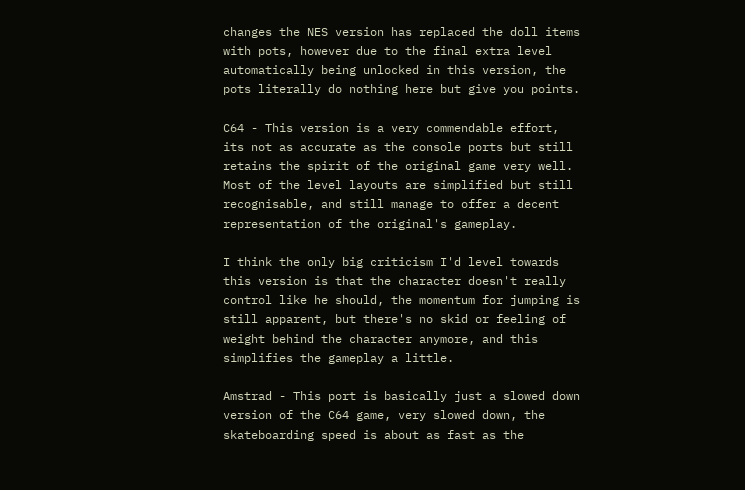changes the NES version has replaced the doll items with pots, however due to the final extra level automatically being unlocked in this version, the pots literally do nothing here but give you points.

C64 - This version is a very commendable effort, its not as accurate as the console ports but still retains the spirit of the original game very well. Most of the level layouts are simplified but still recognisable, and still manage to offer a decent representation of the original's gameplay.

I think the only big criticism I'd level towards this version is that the character doesn't really control like he should, the momentum for jumping is still apparent, but there's no skid or feeling of weight behind the character anymore, and this simplifies the gameplay a little.

Amstrad - This port is basically just a slowed down version of the C64 game, very slowed down, the skateboarding speed is about as fast as the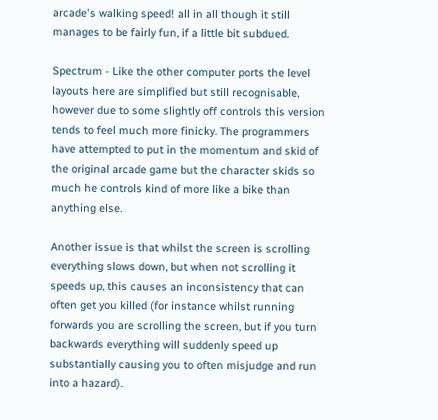arcade's walking speed! all in all though it still manages to be fairly fun, if a little bit subdued.

Spectrum - Like the other computer ports the level layouts here are simplified but still recognisable, however due to some slightly off controls this version tends to feel much more finicky. The programmers have attempted to put in the momentum and skid of the original arcade game but the character skids so much he controls kind of more like a bike than anything else.

Another issue is that whilst the screen is scrolling everything slows down, but when not scrolling it speeds up, this causes an inconsistency that can often get you killed (for instance whilst running forwards you are scrolling the screen, but if you turn backwards everything will suddenly speed up substantially causing you to often misjudge and run into a hazard).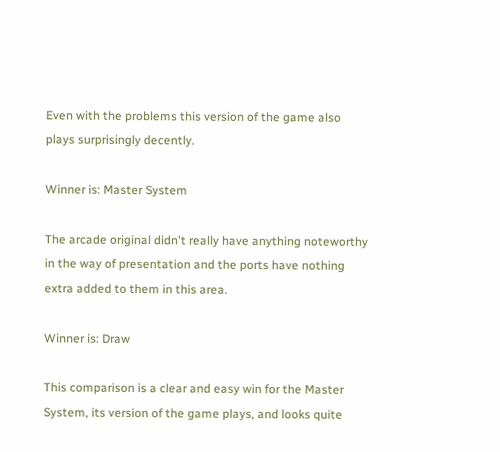Even with the problems this version of the game also plays surprisingly decently.

Winner is: Master System

The arcade original didn't really have anything noteworthy in the way of presentation and the ports have nothing extra added to them in this area.

Winner is: Draw

This comparison is a clear and easy win for the Master System, its version of the game plays, and looks quite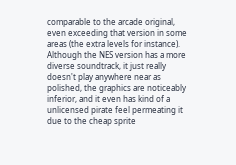comparable to the arcade original, even exceeding that version in some areas (the extra levels for instance). Although the NES version has a more diverse soundtrack, it just really doesn't play anywhere near as polished, the graphics are noticeably inferior, and it even has kind of a unlicensed pirate feel permeating it due to the cheap sprite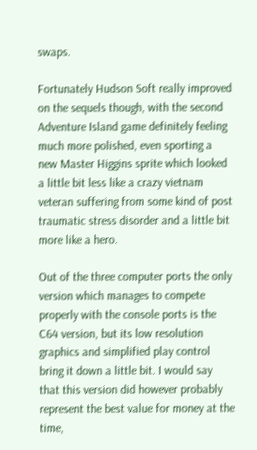swaps.

Fortunately Hudson Soft really improved on the sequels though, with the second Adventure Island game definitely feeling much more polished, even sporting a new Master Higgins sprite which looked a little bit less like a crazy vietnam veteran suffering from some kind of post traumatic stress disorder and a little bit more like a hero.

Out of the three computer ports the only version which manages to compete properly with the console ports is the C64 version, but its low resolution graphics and simplified play control bring it down a little bit. I would say that this version did however probably represent the best value for money at the time,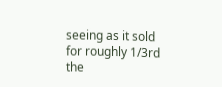seeing as it sold for roughly 1/3rd the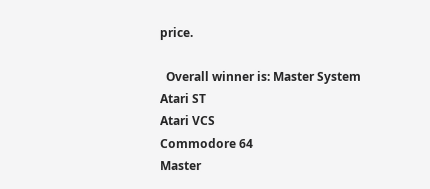price.

  Overall winner is: Master System
Atari ST
Atari VCS
Commodore 64
Master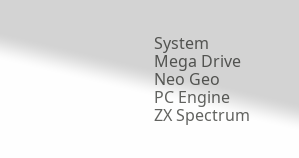System
Mega Drive
Neo Geo
PC Engine
ZX Spectrum